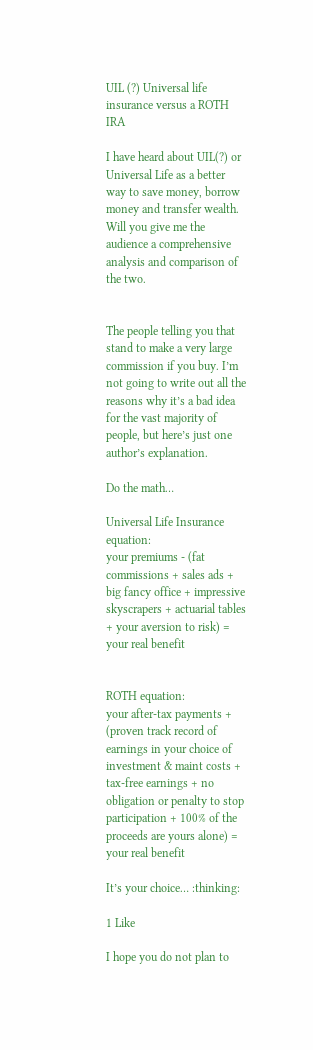UIL (?) Universal life insurance versus a ROTH IRA

I have heard about UIL(?) or Universal Life as a better way to save money, borrow money and transfer wealth. Will you give me the audience a comprehensive analysis and comparison of the two.


The people telling you that stand to make a very large commission if you buy. I’m not going to write out all the reasons why it’s a bad idea for the vast majority of people, but here’s just one author’s explanation.

Do the math…

Universal Life Insurance equation:
your premiums - (fat commissions + sales ads + big fancy office + impressive skyscrapers + actuarial tables + your aversion to risk) = your real benefit


ROTH equation:
your after-tax payments + (proven track record of earnings in your choice of investment & maint costs + tax-free earnings + no obligation or penalty to stop participation + 100% of the proceeds are yours alone) = your real benefit

It’s your choice… :thinking:

1 Like

I hope you do not plan to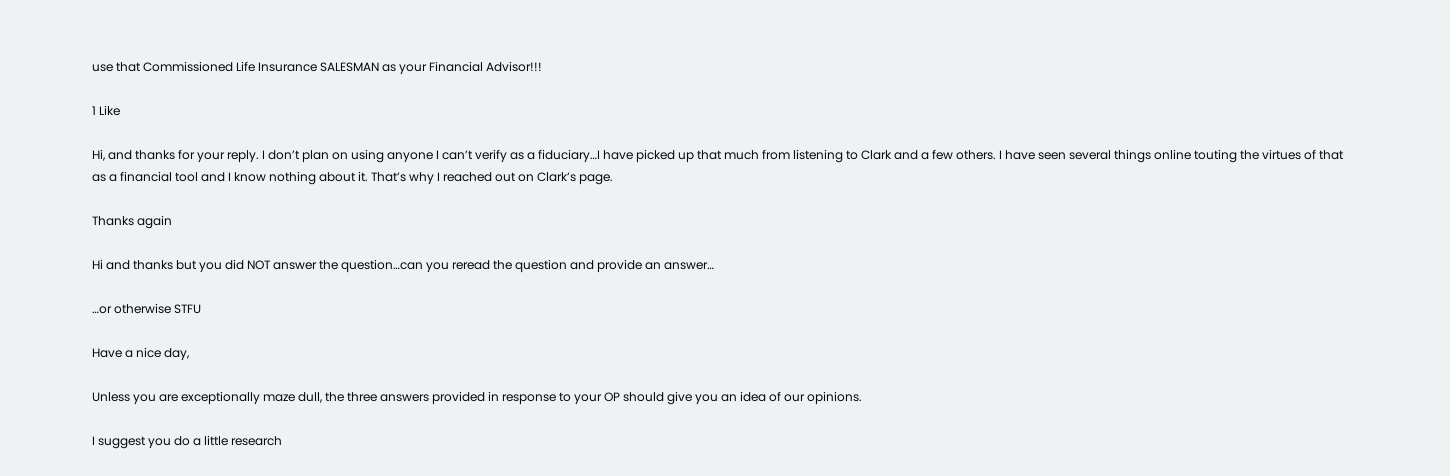use that Commissioned Life Insurance SALESMAN as your Financial Advisor!!!

1 Like

Hi, and thanks for your reply. I don’t plan on using anyone I can’t verify as a fiduciary…I have picked up that much from listening to Clark and a few others. I have seen several things online touting the virtues of that as a financial tool and I know nothing about it. That’s why I reached out on Clark’s page.

Thanks again

Hi and thanks but you did NOT answer the question…can you reread the question and provide an answer…

…or otherwise STFU

Have a nice day,

Unless you are exceptionally maze dull, the three answers provided in response to your OP should give you an idea of our opinions.

I suggest you do a little research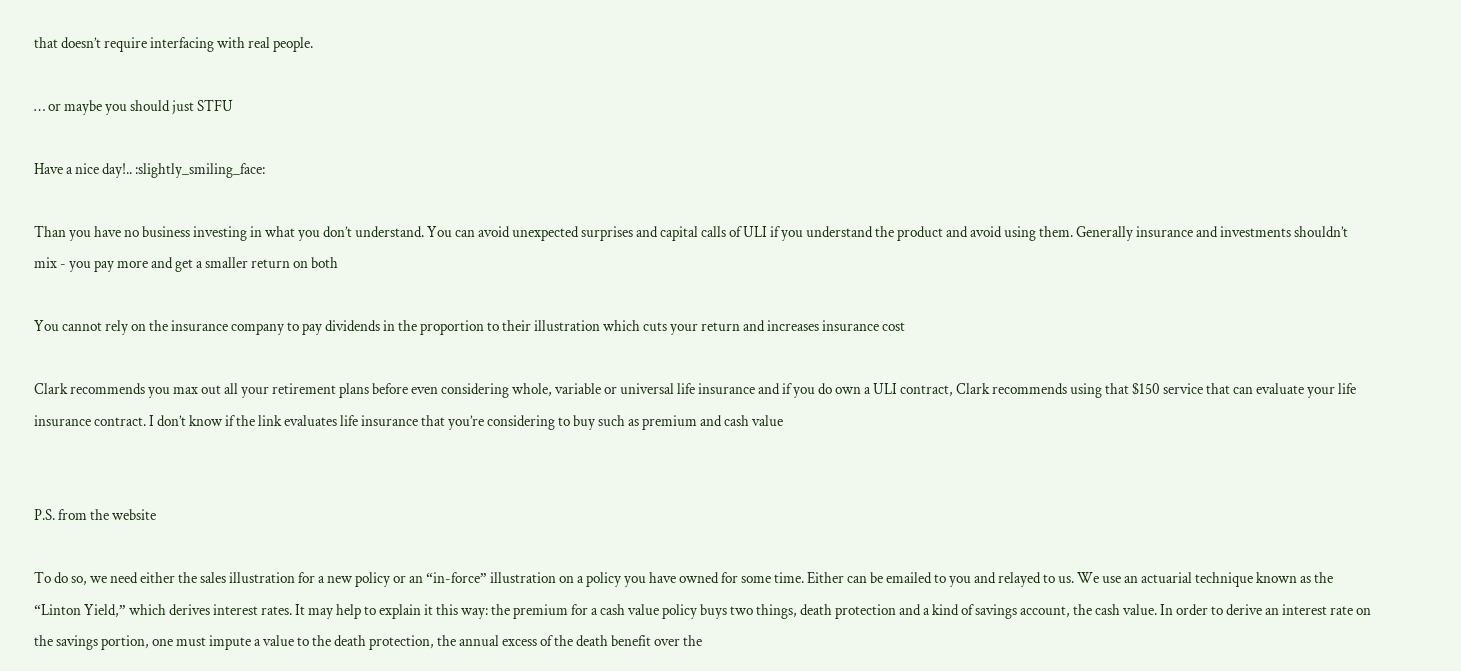that doesn’t require interfacing with real people.

… or maybe you should just STFU

Have a nice day!.. :slightly_smiling_face:

Than you have no business investing in what you don’t understand. You can avoid unexpected surprises and capital calls of ULI if you understand the product and avoid using them. Generally insurance and investments shouldn’t mix - you pay more and get a smaller return on both

You cannot rely on the insurance company to pay dividends in the proportion to their illustration which cuts your return and increases insurance cost

Clark recommends you max out all your retirement plans before even considering whole, variable or universal life insurance and if you do own a ULI contract, Clark recommends using that $150 service that can evaluate your life insurance contract. I don’t know if the link evaluates life insurance that you’re considering to buy such as premium and cash value


P.S. from the website

To do so, we need either the sales illustration for a new policy or an “in-force” illustration on a policy you have owned for some time. Either can be emailed to you and relayed to us. We use an actuarial technique known as the “Linton Yield,” which derives interest rates. It may help to explain it this way: the premium for a cash value policy buys two things, death protection and a kind of savings account, the cash value. In order to derive an interest rate on the savings portion, one must impute a value to the death protection, the annual excess of the death benefit over the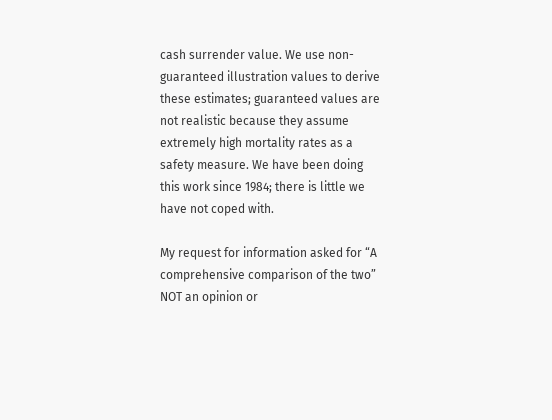cash surrender value. We use non-guaranteed illustration values to derive these estimates; guaranteed values are not realistic because they assume extremely high mortality rates as a safety measure. We have been doing this work since 1984; there is little we have not coped with.

My request for information asked for “A comprehensive comparison of the two” NOT an opinion or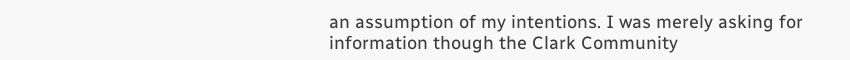an assumption of my intentions. I was merely asking for information though the Clark Community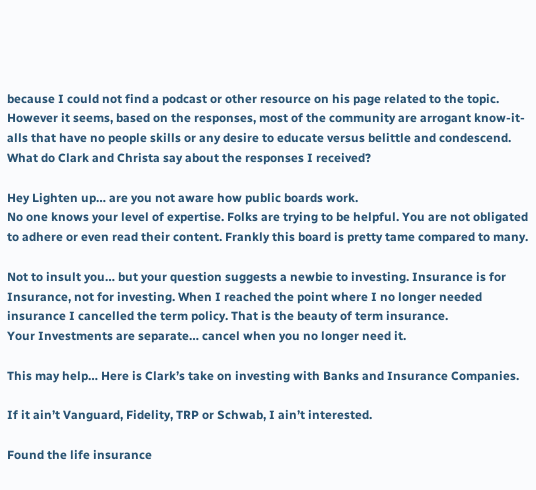because I could not find a podcast or other resource on his page related to the topic. However it seems, based on the responses, most of the community are arrogant know-it-alls that have no people skills or any desire to educate versus belittle and condescend. What do Clark and Christa say about the responses I received?

Hey Lighten up… are you not aware how public boards work.
No one knows your level of expertise. Folks are trying to be helpful. You are not obligated to adhere or even read their content. Frankly this board is pretty tame compared to many.

Not to insult you… but your question suggests a newbie to investing. Insurance is for Insurance, not for investing. When I reached the point where I no longer needed insurance I cancelled the term policy. That is the beauty of term insurance.
Your Investments are separate… cancel when you no longer need it.

This may help… Here is Clark’s take on investing with Banks and Insurance Companies.

If it ain’t Vanguard, Fidelity, TRP or Schwab, I ain’t interested.

Found the life insurance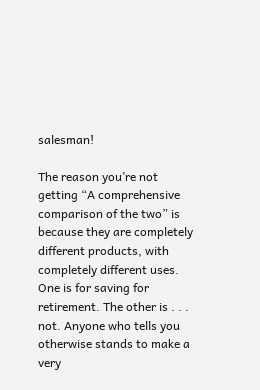salesman!

The reason you’re not getting “A comprehensive comparison of the two” is because they are completely different products, with completely different uses. One is for saving for retirement. The other is . . . not. Anyone who tells you otherwise stands to make a very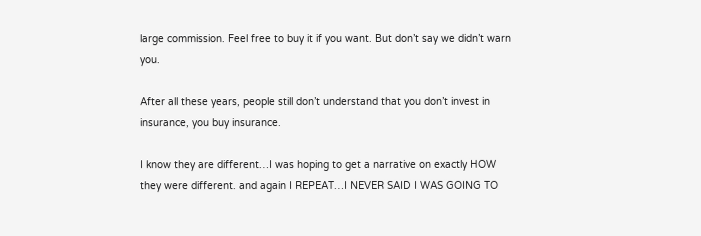large commission. Feel free to buy it if you want. But don’t say we didn’t warn you.

After all these years, people still don’t understand that you don’t invest in insurance, you buy insurance.

I know they are different…I was hoping to get a narrative on exactly HOW they were different. and again I REPEAT…I NEVER SAID I WAS GOING TO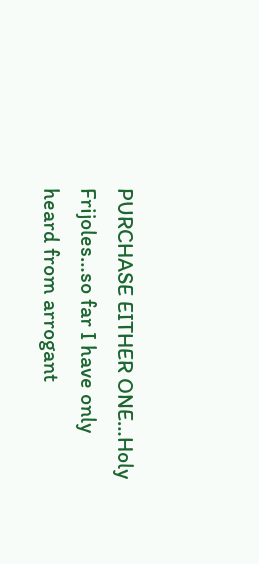PURCHASE EITHER ONE…Holy Frijoles…so far I have only heard from arrogant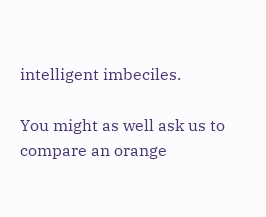intelligent imbeciles.

You might as well ask us to compare an orange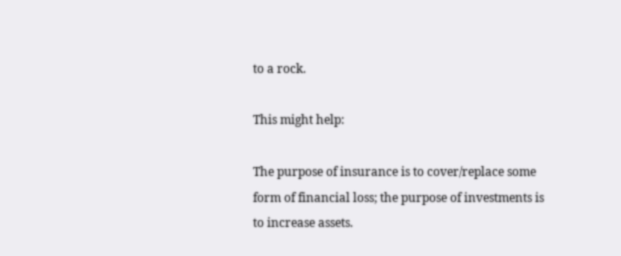to a rock.

This might help:

The purpose of insurance is to cover/replace some form of financial loss; the purpose of investments is to increase assets.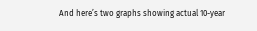And here’s two graphs showing actual 10-year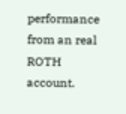performance from an real ROTH account.